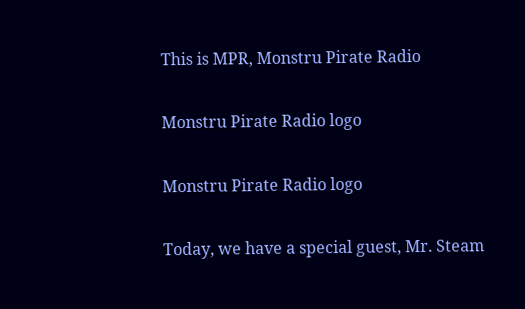This is MPR, Monstru Pirate Radio

Monstru Pirate Radio logo

Monstru Pirate Radio logo

Today, we have a special guest, Mr. Steam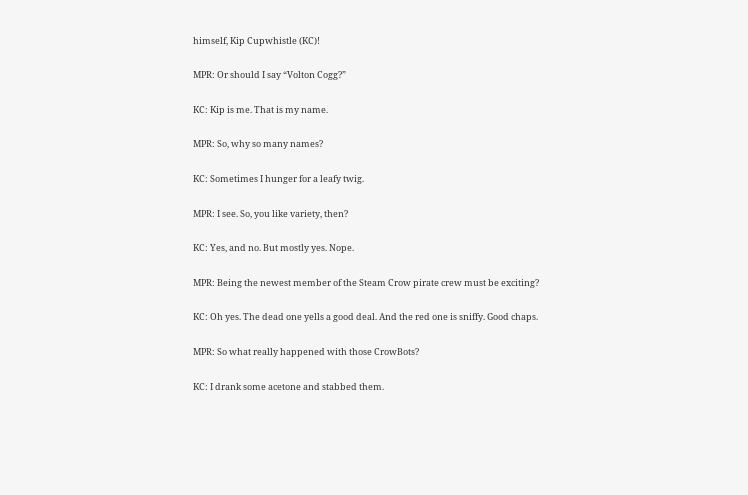himself, Kip Cupwhistle (KC)!

MPR: Or should I say “Volton Cogg?”

KC: Kip is me. That is my name.

MPR: So, why so many names?

KC: Sometimes I hunger for a leafy twig.

MPR: I see. So, you like variety, then?

KC: Yes, and no. But mostly yes. Nope.

MPR: Being the newest member of the Steam Crow pirate crew must be exciting?

KC: Oh yes. The dead one yells a good deal. And the red one is sniffy. Good chaps.

MPR: So what really happened with those CrowBots?

KC: I drank some acetone and stabbed them.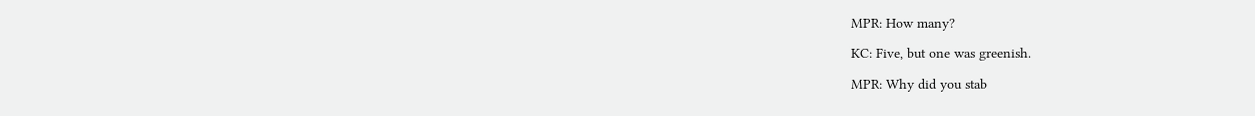MPR: How many?

KC: Five, but one was greenish.

MPR: Why did you stab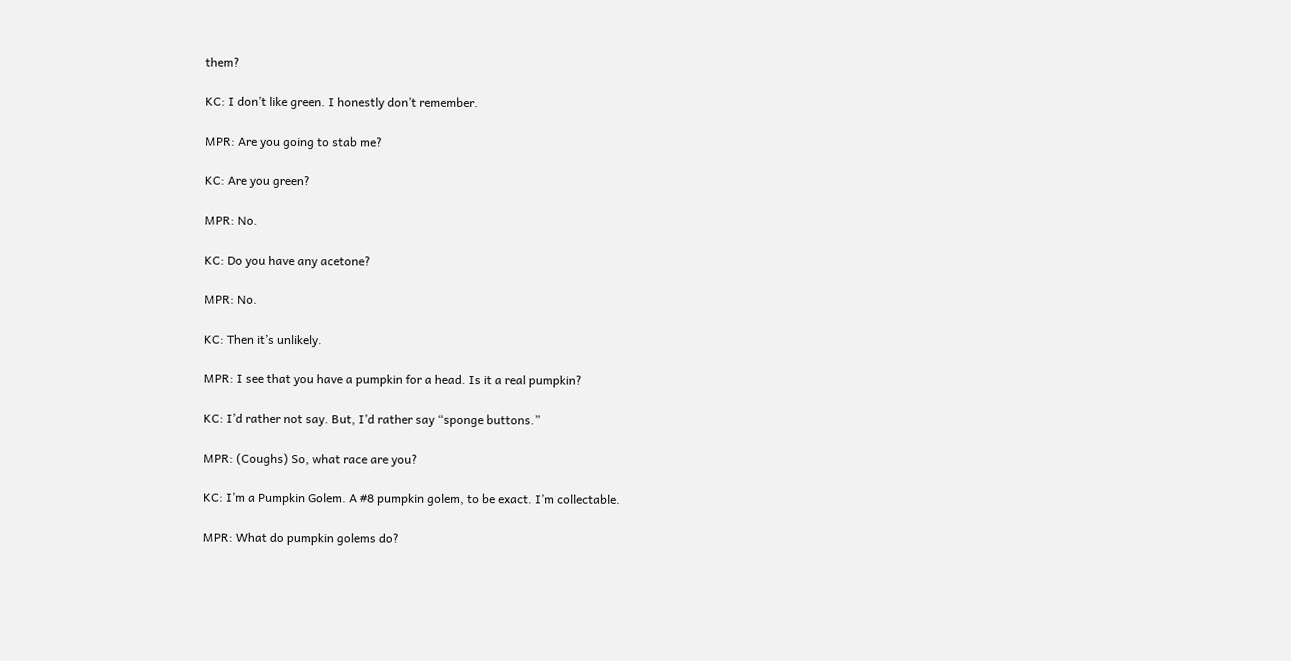them?

KC: I don’t like green. I honestly don’t remember.

MPR: Are you going to stab me?

KC: Are you green?

MPR: No.

KC: Do you have any acetone?

MPR: No.

KC: Then it’s unlikely.

MPR: I see that you have a pumpkin for a head. Is it a real pumpkin?

KC: I’d rather not say. But, I’d rather say “sponge buttons.”

MPR: (Coughs) So, what race are you?

KC: I’m a Pumpkin Golem. A #8 pumpkin golem, to be exact. I’m collectable.

MPR: What do pumpkin golems do?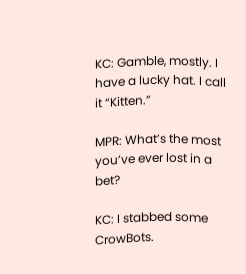KC: Gamble, mostly. I have a lucky hat. I call it “Kitten.”

MPR: What’s the most you’ve ever lost in a bet?

KC: I stabbed some CrowBots.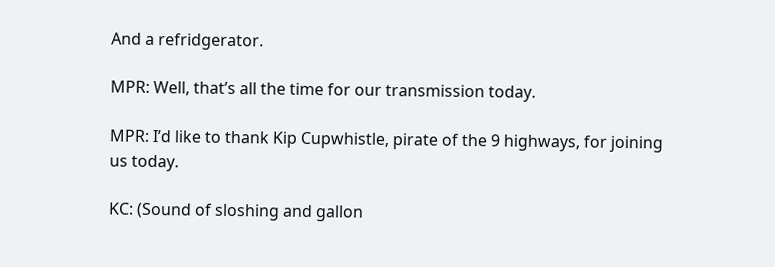And a refridgerator.

MPR: Well, that’s all the time for our transmission today.

MPR: I’d like to thank Kip Cupwhistle, pirate of the 9 highways, for joining us today.

KC: (Sound of sloshing and gallon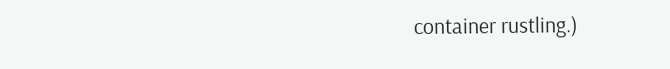container rustling.)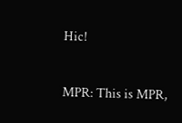Hic!

MPR: This is MPR,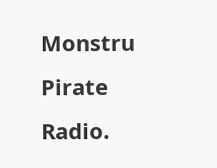Monstru Pirate Radio.